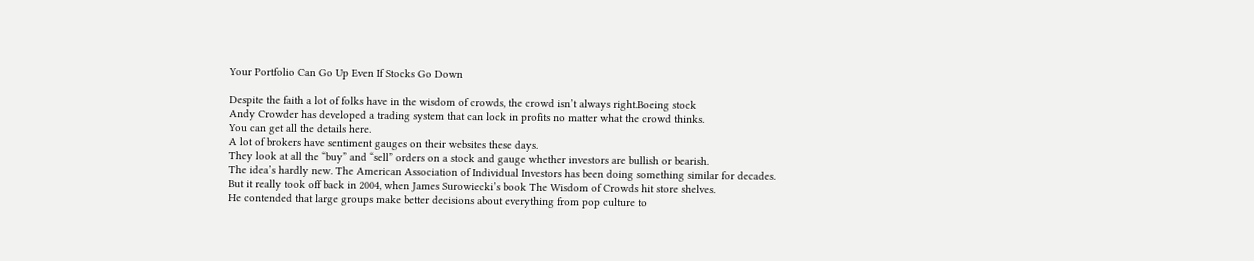Your Portfolio Can Go Up Even If Stocks Go Down

Despite the faith a lot of folks have in the wisdom of crowds, the crowd isn’t always right.Boeing stock
Andy Crowder has developed a trading system that can lock in profits no matter what the crowd thinks.
You can get all the details here.
A lot of brokers have sentiment gauges on their websites these days.
They look at all the “buy” and “sell” orders on a stock and gauge whether investors are bullish or bearish.
The idea’s hardly new. The American Association of Individual Investors has been doing something similar for decades.
But it really took off back in 2004, when James Surowiecki’s book The Wisdom of Crowds hit store shelves.
He contended that large groups make better decisions about everything from pop culture to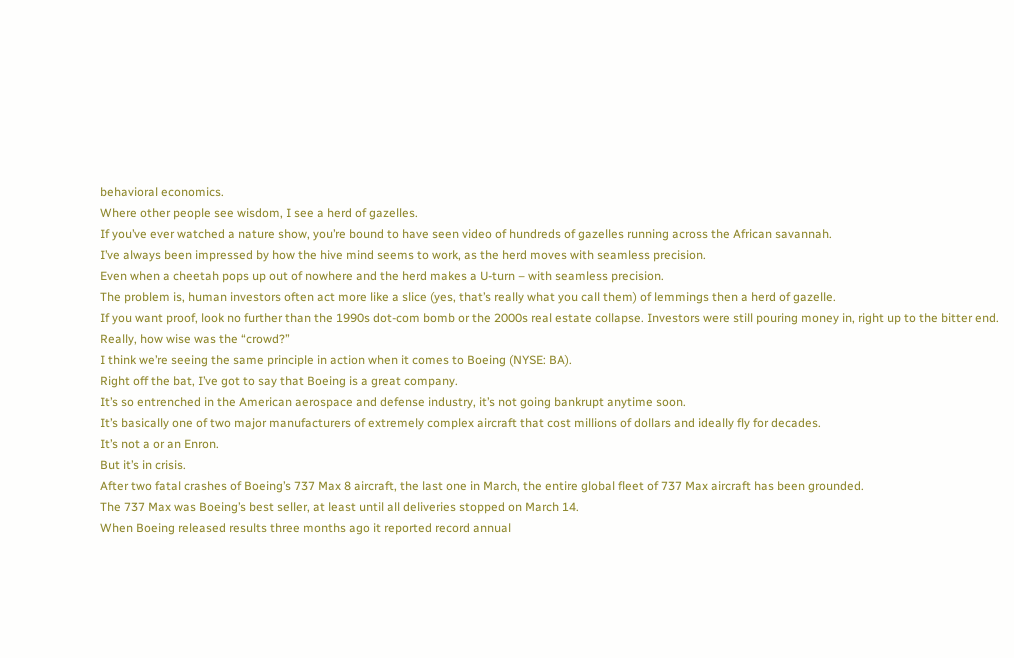behavioral economics.
Where other people see wisdom, I see a herd of gazelles.
If you’ve ever watched a nature show, you’re bound to have seen video of hundreds of gazelles running across the African savannah.
I’ve always been impressed by how the hive mind seems to work, as the herd moves with seamless precision.
Even when a cheetah pops up out of nowhere and the herd makes a U-turn – with seamless precision.
The problem is, human investors often act more like a slice (yes, that’s really what you call them) of lemmings then a herd of gazelle.
If you want proof, look no further than the 1990s dot-com bomb or the 2000s real estate collapse. Investors were still pouring money in, right up to the bitter end.
Really, how wise was the “crowd?”
I think we’re seeing the same principle in action when it comes to Boeing (NYSE: BA).
Right off the bat, I’ve got to say that Boeing is a great company.
It’s so entrenched in the American aerospace and defense industry, it’s not going bankrupt anytime soon.
It’s basically one of two major manufacturers of extremely complex aircraft that cost millions of dollars and ideally fly for decades.
It’s not a or an Enron.
But it’s in crisis.
After two fatal crashes of Boeing’s 737 Max 8 aircraft, the last one in March, the entire global fleet of 737 Max aircraft has been grounded.
The 737 Max was Boeing’s best seller, at least until all deliveries stopped on March 14.
When Boeing released results three months ago it reported record annual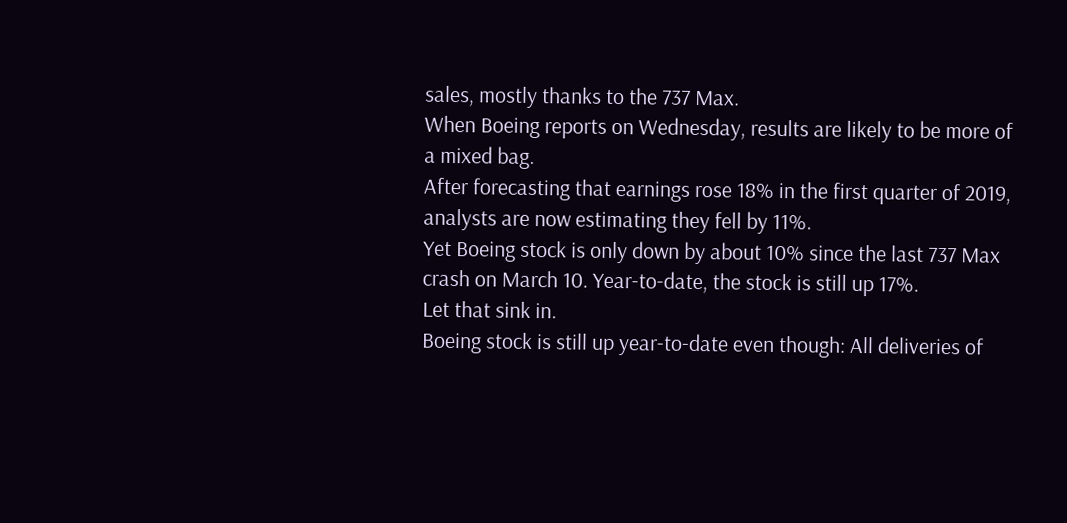sales, mostly thanks to the 737 Max.
When Boeing reports on Wednesday, results are likely to be more of a mixed bag.
After forecasting that earnings rose 18% in the first quarter of 2019, analysts are now estimating they fell by 11%.
Yet Boeing stock is only down by about 10% since the last 737 Max crash on March 10. Year-to-date, the stock is still up 17%.
Let that sink in.
Boeing stock is still up year-to-date even though: All deliveries of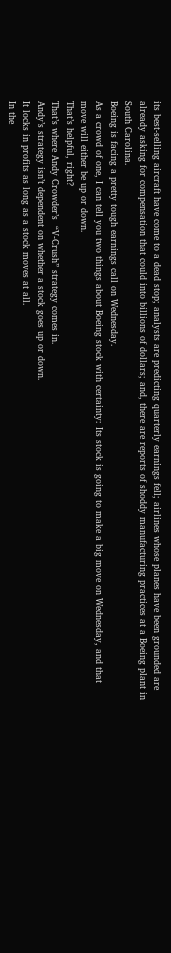its best-selling aircraft have come to a dead stop; analysts are predicting quarterly earnings fell; airlines whose planes have been grounded are already asking for compensation that could into billions of dollars; and, there are reports of shoddy manufacturing practices at a Boeing plant in South Carolina.
Boeing is facing a pretty tough earnings call on Wednesday.
As a crowd of one, I can tell you two things about Boeing stock with certainty: Its stock is going to make a big move on Wednesday, and that move will either be up or down.
That’s helpful, right?
That’s where Andy Crowder’s  “V-Crush” strategy comes in.
Andy’s strategy isn’t dependent on whether a stock goes up or down.
It locks in profits as long as a stock moves at all.
In the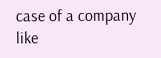case of a company like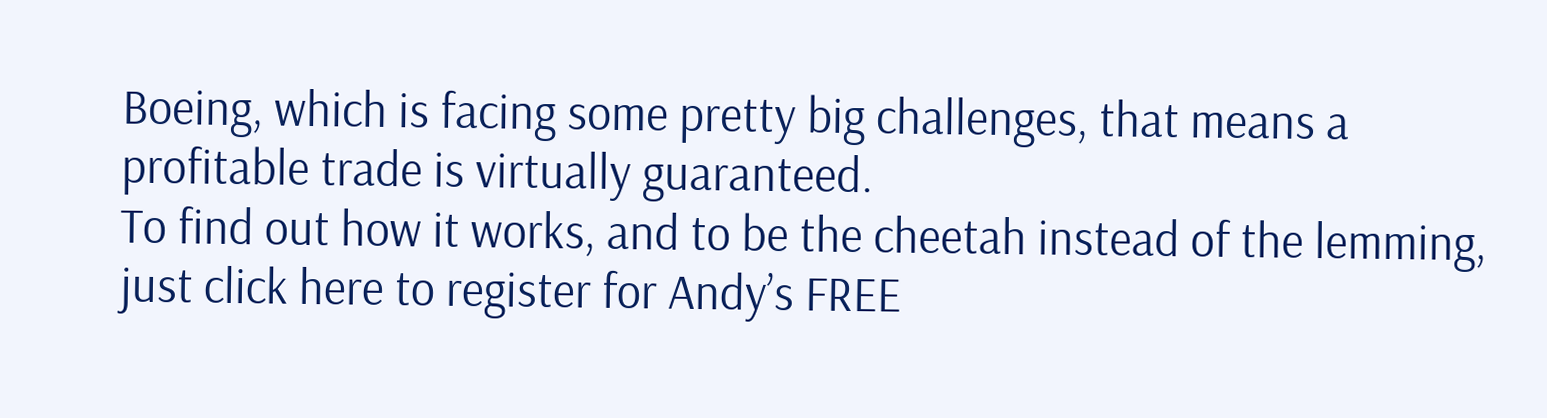Boeing, which is facing some pretty big challenges, that means a profitable trade is virtually guaranteed.
To find out how it works, and to be the cheetah instead of the lemming, just click here to register for Andy’s FREE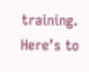training.
Here’s to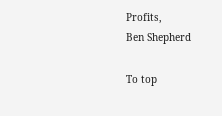Profits,
Ben Shepherd

To top